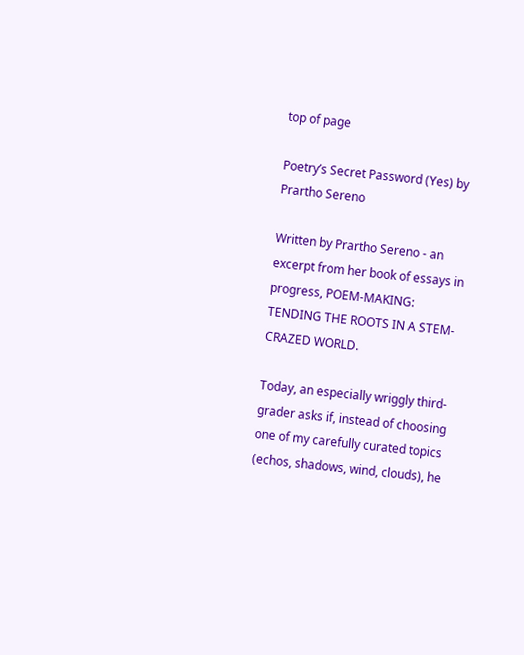top of page

Poetry’s Secret Password (Yes) by Prartho Sereno

Written by Prartho Sereno - an excerpt from her book of essays in progress, POEM-MAKING: TENDING THE ROOTS IN A STEM-CRAZED WORLD.

Today, an especially wriggly third-grader asks if, instead of choosing one of my carefully curated topics (echos, shadows, wind, clouds), he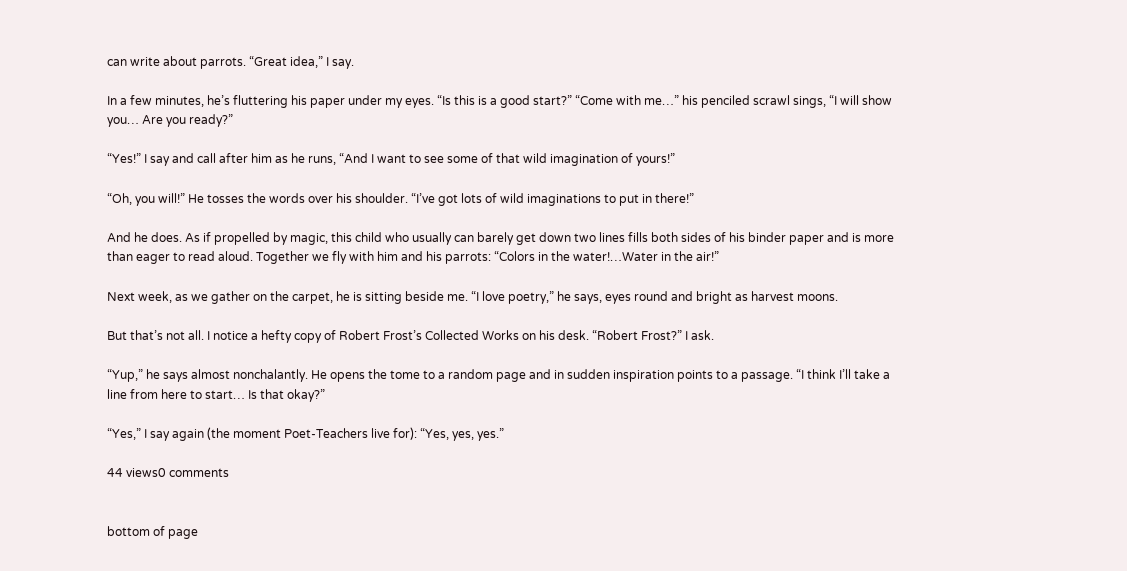can write about parrots. “Great idea,” I say.

In a few minutes, he’s fluttering his paper under my eyes. “Is this is a good start?” “Come with me…” his penciled scrawl sings, “I will show you… Are you ready?”

“Yes!” I say and call after him as he runs, “And I want to see some of that wild imagination of yours!”

“Oh, you will!” He tosses the words over his shoulder. “I’ve got lots of wild imaginations to put in there!”

And he does. As if propelled by magic, this child who usually can barely get down two lines fills both sides of his binder paper and is more than eager to read aloud. Together we fly with him and his parrots: “Colors in the water!…Water in the air!”

Next week, as we gather on the carpet, he is sitting beside me. “I love poetry,” he says, eyes round and bright as harvest moons.

But that’s not all. I notice a hefty copy of Robert Frost’s Collected Works on his desk. “Robert Frost?” I ask.

“Yup,” he says almost nonchalantly. He opens the tome to a random page and in sudden inspiration points to a passage. “I think I’ll take a line from here to start… Is that okay?”

“Yes,” I say again (the moment Poet-Teachers live for): “Yes, yes, yes.”

44 views0 comments


bottom of page